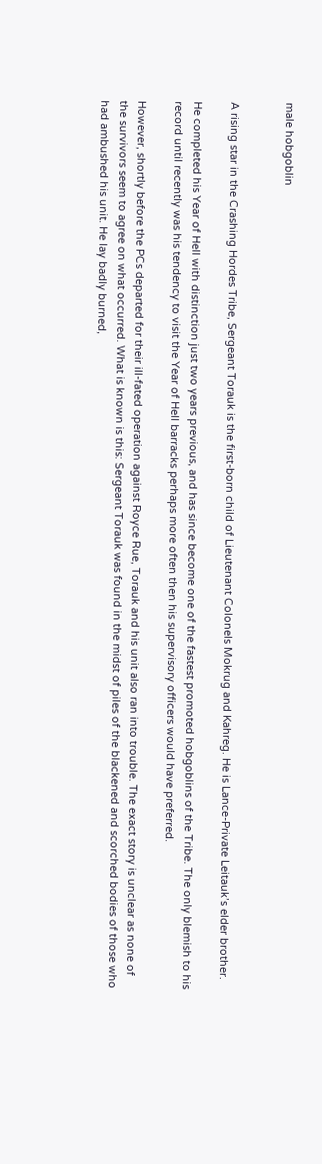male hobgoblin


A rising star in the Crashing Hordes Tribe, Sergeant Torauk is the first-born child of Lieutenant Colonels Mokrug and Kahreg. He is Lance-Private Leitauk’s elder brother.

He completed his Year of Hell with distinction just two years previous, and has since become one of the fastest promoted hobgoblins of the Tribe. The only blemish to his record until recently was his tendency to visit the Year of Hell barracks perhaps more often then his supervisory officers would have preferred.

However, shortly before the PCs departed for their ill-fated operation against Royce Rue, Torauk and his unit also ran into trouble. The exact story is unclear as none of the survivors seem to agree on what occurred. What is known is this: Sergeant Torauk was found in the midst of piles of the blackened and scorched bodies of those who had ambushed his unit. He lay badly burned,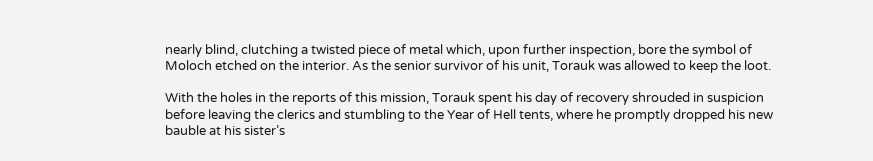nearly blind, clutching a twisted piece of metal which, upon further inspection, bore the symbol of Moloch etched on the interior. As the senior survivor of his unit, Torauk was allowed to keep the loot.

With the holes in the reports of this mission, Torauk spent his day of recovery shrouded in suspicion before leaving the clerics and stumbling to the Year of Hell tents, where he promptly dropped his new bauble at his sister’s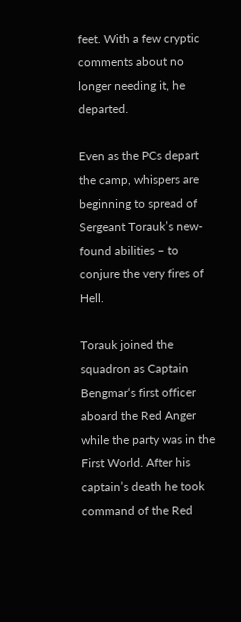feet. With a few cryptic comments about no longer needing it, he departed.

Even as the PCs depart the camp, whispers are beginning to spread of Sergeant Torauk’s new-found abilities – to conjure the very fires of Hell.

Torauk joined the squadron as Captain Bengmar‘s first officer aboard the Red Anger while the party was in the First World. After his captain’s death he took command of the Red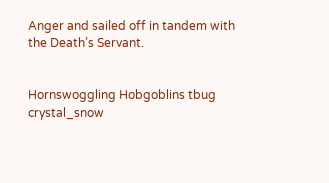Anger and sailed off in tandem with the Death’s Servant.


Hornswoggling Hobgoblins tbug crystal_snow